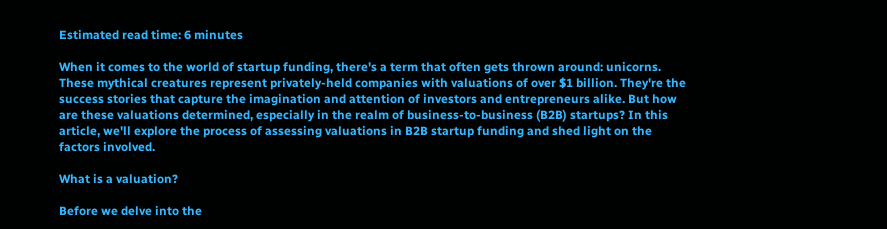Estimated read time: 6 minutes

When it comes to the world of startup funding, there's a term that often gets thrown around: unicorns. These mythical creatures represent privately-held companies with valuations of over $1 billion. They're the success stories that capture the imagination and attention of investors and entrepreneurs alike. But how are these valuations determined, especially in the realm of business-to-business (B2B) startups? In this article, we'll explore the process of assessing valuations in B2B startup funding and shed light on the factors involved.

What is a valuation?

Before we delve into the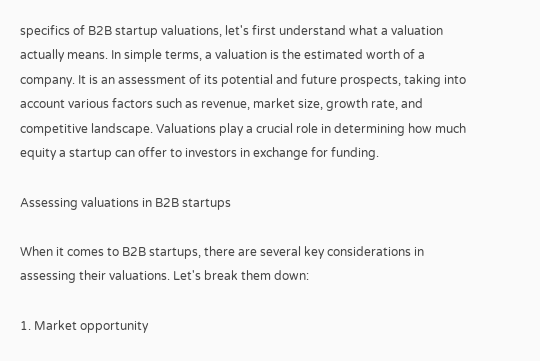specifics of B2B startup valuations, let's first understand what a valuation actually means. In simple terms, a valuation is the estimated worth of a company. It is an assessment of its potential and future prospects, taking into account various factors such as revenue, market size, growth rate, and competitive landscape. Valuations play a crucial role in determining how much equity a startup can offer to investors in exchange for funding.

Assessing valuations in B2B startups

When it comes to B2B startups, there are several key considerations in assessing their valuations. Let's break them down:

1. Market opportunity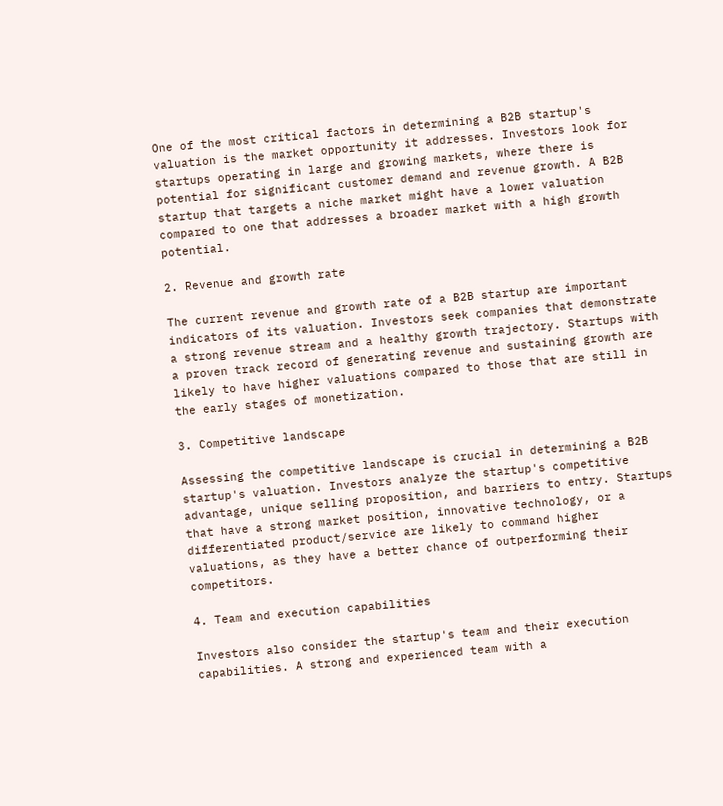One of the most critical factors in determining a B2B startup's valuation is the market opportunity it addresses. Investors look for startups operating in large and growing markets, where there is potential for significant customer demand and revenue growth. A B2B startup that targets a niche market might have a lower valuation compared to one that addresses a broader market with a high growth potential.

2. Revenue and growth rate

The current revenue and growth rate of a B2B startup are important indicators of its valuation. Investors seek companies that demonstrate a strong revenue stream and a healthy growth trajectory. Startups with a proven track record of generating revenue and sustaining growth are likely to have higher valuations compared to those that are still in the early stages of monetization.

3. Competitive landscape

Assessing the competitive landscape is crucial in determining a B2B startup's valuation. Investors analyze the startup's competitive advantage, unique selling proposition, and barriers to entry. Startups that have a strong market position, innovative technology, or a differentiated product/service are likely to command higher valuations, as they have a better chance of outperforming their competitors.

4. Team and execution capabilities

Investors also consider the startup's team and their execution capabilities. A strong and experienced team with a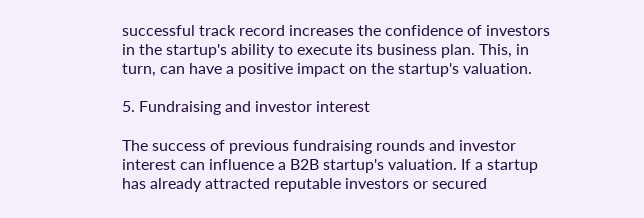successful track record increases the confidence of investors in the startup's ability to execute its business plan. This, in turn, can have a positive impact on the startup's valuation.

5. Fundraising and investor interest

The success of previous fundraising rounds and investor interest can influence a B2B startup's valuation. If a startup has already attracted reputable investors or secured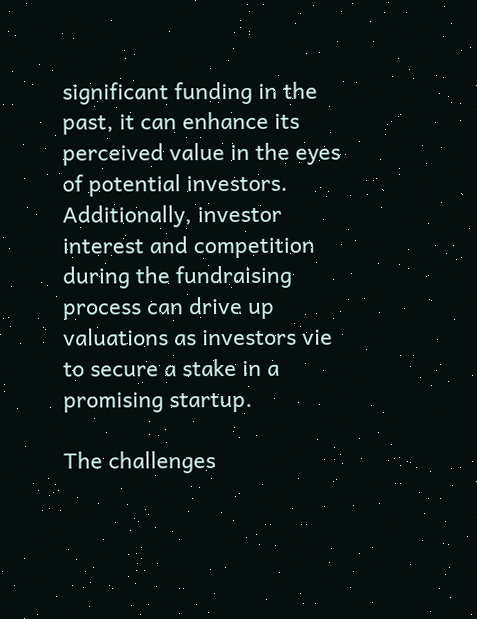significant funding in the past, it can enhance its perceived value in the eyes of potential investors. Additionally, investor interest and competition during the fundraising process can drive up valuations as investors vie to secure a stake in a promising startup.

The challenges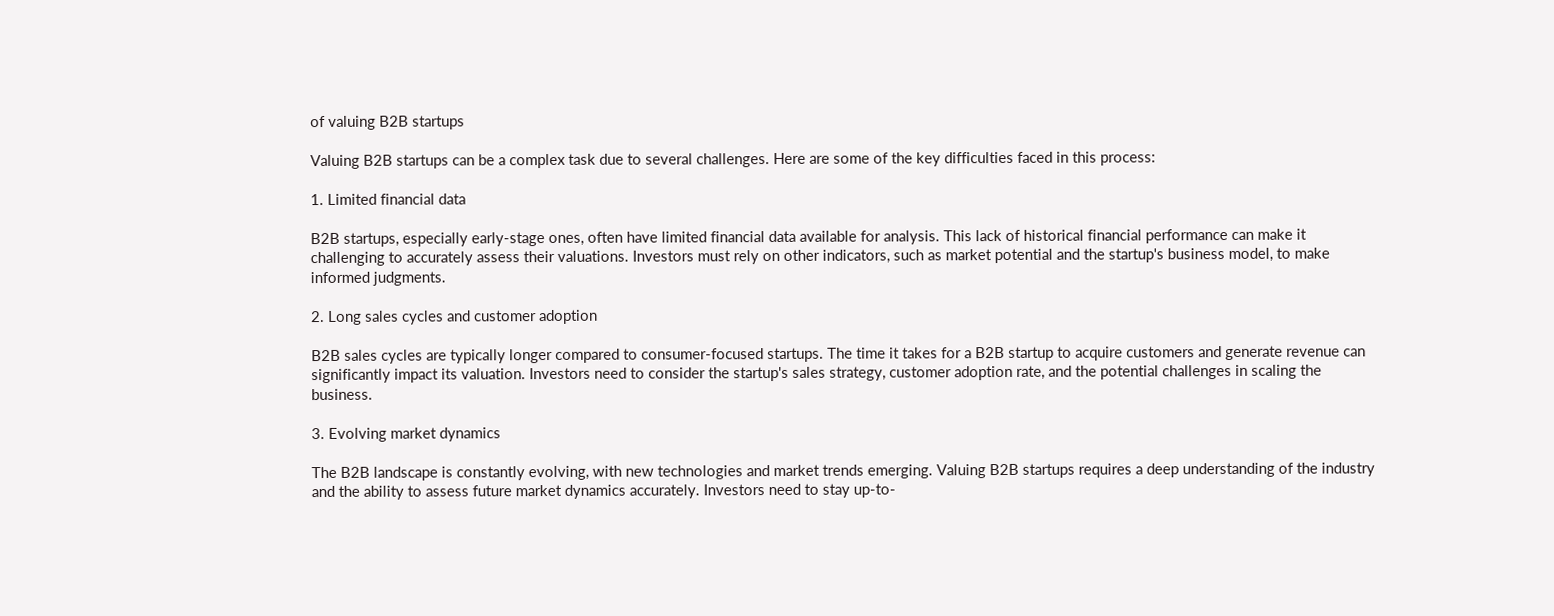of valuing B2B startups

Valuing B2B startups can be a complex task due to several challenges. Here are some of the key difficulties faced in this process:

1. Limited financial data

B2B startups, especially early-stage ones, often have limited financial data available for analysis. This lack of historical financial performance can make it challenging to accurately assess their valuations. Investors must rely on other indicators, such as market potential and the startup's business model, to make informed judgments.

2. Long sales cycles and customer adoption

B2B sales cycles are typically longer compared to consumer-focused startups. The time it takes for a B2B startup to acquire customers and generate revenue can significantly impact its valuation. Investors need to consider the startup's sales strategy, customer adoption rate, and the potential challenges in scaling the business.

3. Evolving market dynamics

The B2B landscape is constantly evolving, with new technologies and market trends emerging. Valuing B2B startups requires a deep understanding of the industry and the ability to assess future market dynamics accurately. Investors need to stay up-to-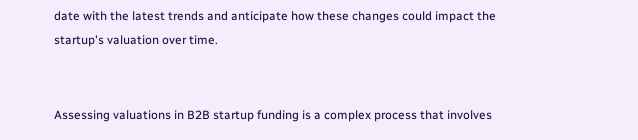date with the latest trends and anticipate how these changes could impact the startup's valuation over time.


Assessing valuations in B2B startup funding is a complex process that involves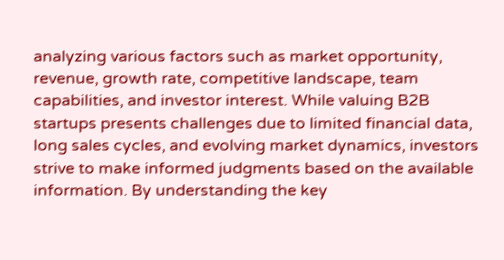analyzing various factors such as market opportunity, revenue, growth rate, competitive landscape, team capabilities, and investor interest. While valuing B2B startups presents challenges due to limited financial data, long sales cycles, and evolving market dynamics, investors strive to make informed judgments based on the available information. By understanding the key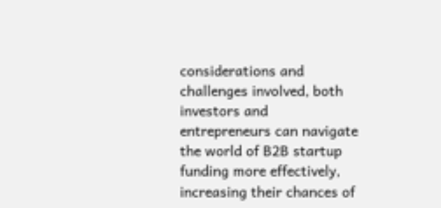considerations and challenges involved, both investors and entrepreneurs can navigate the world of B2B startup funding more effectively, increasing their chances of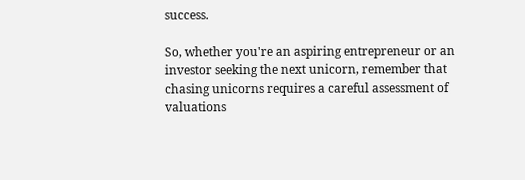success.

So, whether you're an aspiring entrepreneur or an investor seeking the next unicorn, remember that chasing unicorns requires a careful assessment of valuations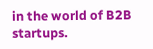in the world of B2B startups.